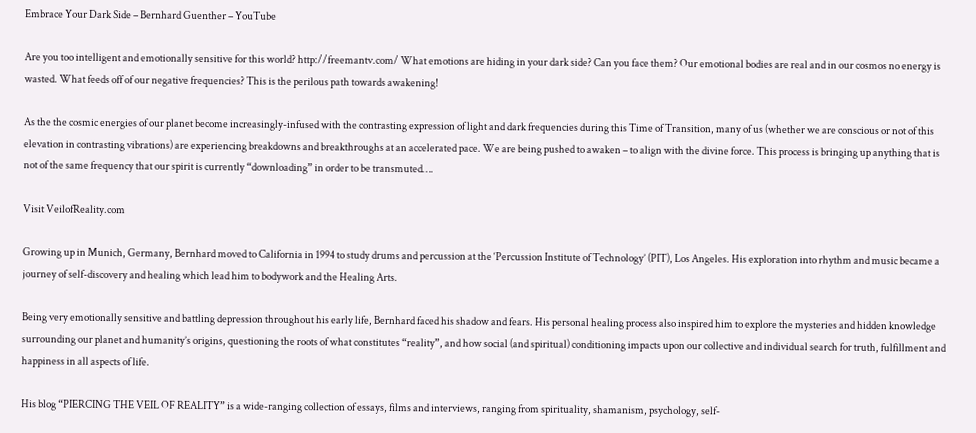Embrace Your Dark Side – Bernhard Guenther – YouTube

Are you too intelligent and emotionally sensitive for this world? http://freemantv.com/ What emotions are hiding in your dark side? Can you face them? Our emotional bodies are real and in our cosmos no energy is wasted. What feeds off of our negative frequencies? This is the perilous path towards awakening!

As the the cosmic energies of our planet become increasingly-infused with the contrasting expression of light and dark frequencies during this Time of Transition, many of us (whether we are conscious or not of this elevation in contrasting vibrations) are experiencing breakdowns and breakthroughs at an accelerated pace. We are being pushed to awaken – to align with the divine force. This process is bringing up anything that is not of the same frequency that our spirit is currently “downloading” in order to be transmuted….

Visit VeilofReality.com

Growing up in Munich, Germany, Bernhard moved to California in 1994 to study drums and percussion at the ‘Percussion Institute of Technology’ (PIT), Los Angeles. His exploration into rhythm and music became a journey of self-discovery and healing which lead him to bodywork and the Healing Arts.

Being very emotionally sensitive and battling depression throughout his early life, Bernhard faced his shadow and fears. His personal healing process also inspired him to explore the mysteries and hidden knowledge surrounding our planet and humanity’s origins, questioning the roots of what constitutes “reality”, and how social (and spiritual) conditioning impacts upon our collective and individual search for truth, fulfillment and happiness in all aspects of life.

His blog “PIERCING THE VEIL OF REALITY” is a wide-ranging collection of essays, films and interviews, ranging from spirituality, shamanism, psychology, self-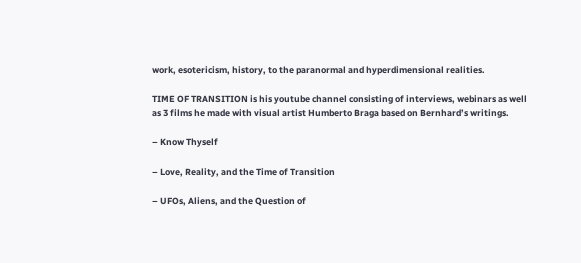work, esotericism, history, to the paranormal and hyperdimensional realities.

TIME OF TRANSITION is his youtube channel consisting of interviews, webinars as well as 3 films he made with visual artist Humberto Braga based on Bernhard’s writings.

– Know Thyself

– Love, Reality, and the Time of Transition

– UFOs, Aliens, and the Question of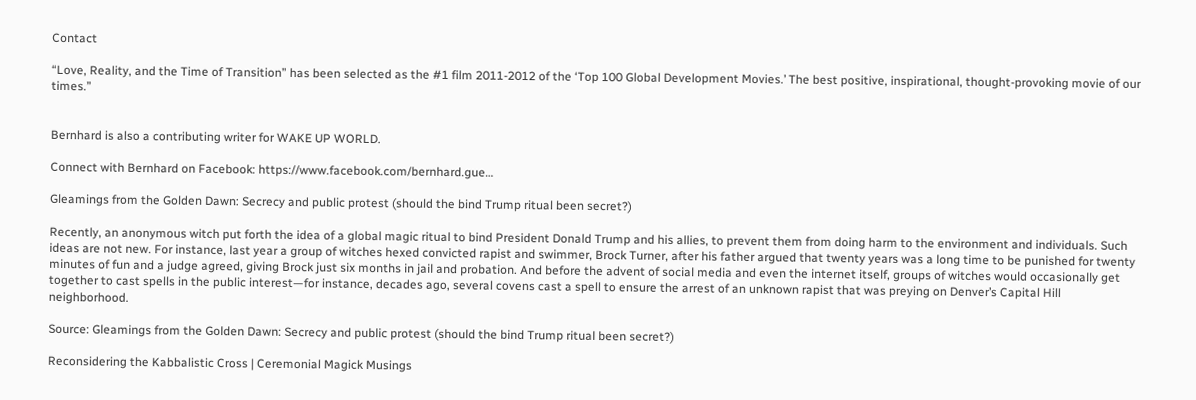Contact

“Love, Reality, and the Time of Transition” has been selected as the #1 film 2011-2012 of the ‘Top 100 Global Development Movies.’ The best positive, inspirational, thought-provoking movie of our times.”


Bernhard is also a contributing writer for WAKE UP WORLD.

Connect with Bernhard on Facebook: https://www.facebook.com/bernhard.gue…

Gleamings from the Golden Dawn: Secrecy and public protest (should the bind Trump ritual been secret?)

Recently, an anonymous witch put forth the idea of a global magic ritual to bind President Donald Trump and his allies, to prevent them from doing harm to the environment and individuals. Such ideas are not new. For instance, last year a group of witches hexed convicted rapist and swimmer, Brock Turner, after his father argued that twenty years was a long time to be punished for twenty minutes of fun and a judge agreed, giving Brock just six months in jail and probation. And before the advent of social media and even the internet itself, groups of witches would occasionally get together to cast spells in the public interest—for instance, decades ago, several covens cast a spell to ensure the arrest of an unknown rapist that was preying on Denver’s Capital Hill neighborhood.

Source: Gleamings from the Golden Dawn: Secrecy and public protest (should the bind Trump ritual been secret?)

Reconsidering the Kabbalistic Cross | Ceremonial Magick Musings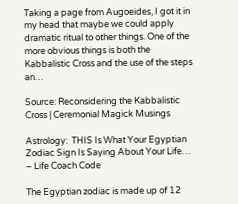Taking a page from Augoeides, I got it in my head that maybe we could apply dramatic ritual to other things. One of the more obvious things is both the Kabbalistic Cross and the use of the steps an…

Source: Reconsidering the Kabbalistic Cross | Ceremonial Magick Musings

Astrology:  THIS Is What Your Egyptian Zodiac Sign Is Saying About Your Life… – Life Coach Code

The Egyptian zodiac is made up of 12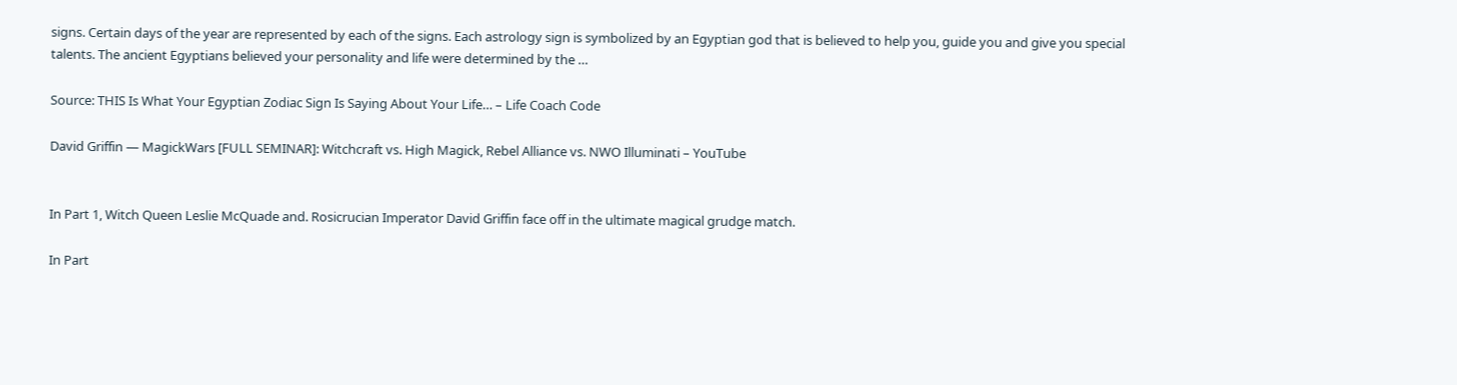signs. Certain days of the year are represented by each of the signs. Each astrology sign is symbolized by an Egyptian god that is believed to help you, guide you and give you special talents. The ancient Egyptians believed your personality and life were determined by the …

Source: THIS Is What Your Egyptian Zodiac Sign Is Saying About Your Life… – Life Coach Code

David Griffin — MagickWars [FULL SEMINAR]: Witchcraft vs. High Magick, Rebel Alliance vs. NWO Illuminati – YouTube


In Part 1, Witch Queen Leslie McQuade and. Rosicrucian Imperator David Griffin face off in the ultimate magical grudge match.

In Part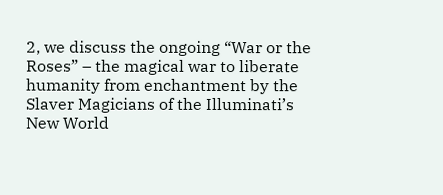2, we discuss the ongoing “War or the Roses” – the magical war to liberate humanity from enchantment by the Slaver Magicians of the Illuminati’s New World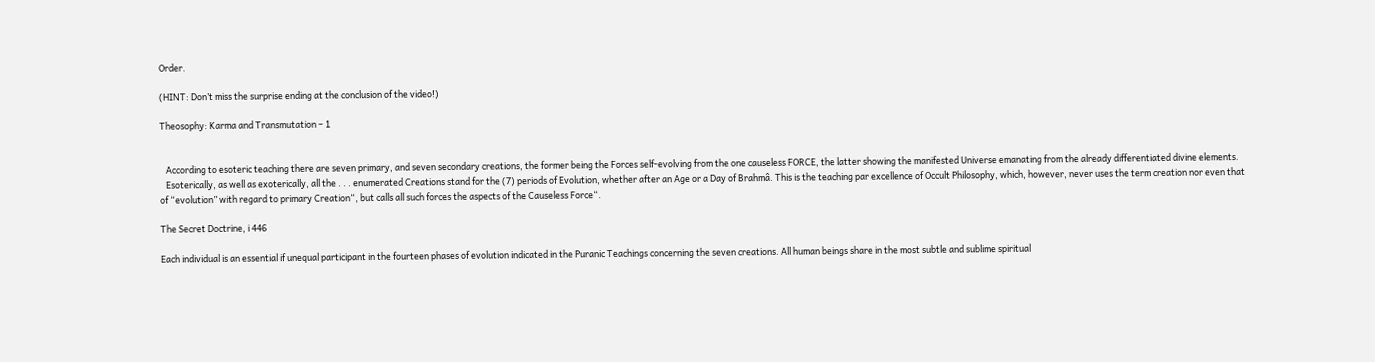Order.

(HINT: Don’t miss the surprise ending at the conclusion of the video!)

Theosophy: Karma and Transmutation – 1


   According to esoteric teaching there are seven primary, and seven secondary creations, the former being the Forces self-evolving from the one causeless FORCE, the latter showing the manifested Universe emanating from the already differentiated divine elements.
   Esoterically, as well as exoterically, all the . . . enumerated Creations stand for the (7) periods of Evolution, whether after an Age or a Day of Brahmâ. This is the teaching par excellence of Occult Philosophy, which, however, never uses the term creation nor even that of “evolution” with regard to primary Creation“, but calls all such forces the aspects of the Causeless Force“.

The Secret Doctrine, i 446

Each individual is an essential if unequal participant in the fourteen phases of evolution indicated in the Puranic Teachings concerning the seven creations. All human beings share in the most subtle and sublime spiritual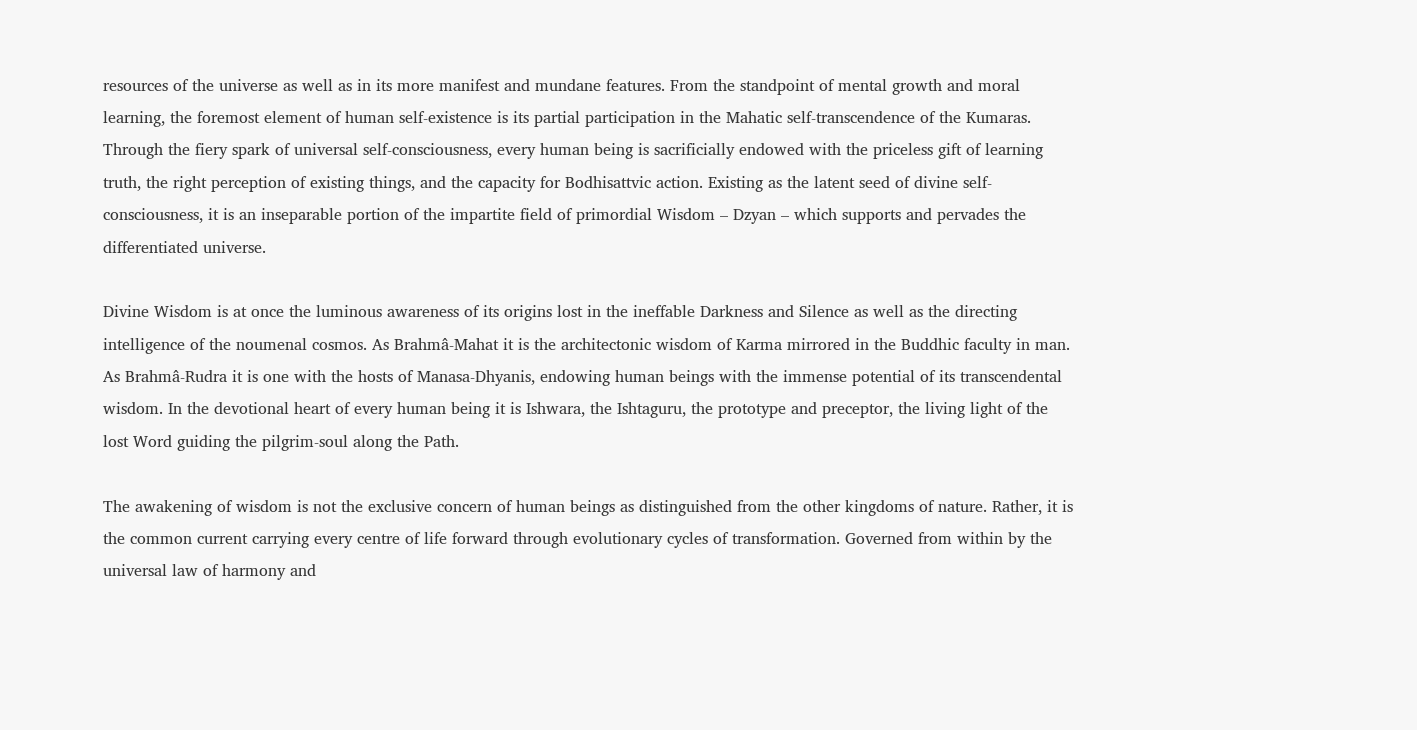resources of the universe as well as in its more manifest and mundane features. From the standpoint of mental growth and moral learning, the foremost element of human self-existence is its partial participation in the Mahatic self-transcendence of the Kumaras. Through the fiery spark of universal self-consciousness, every human being is sacrificially endowed with the priceless gift of learning truth, the right perception of existing things, and the capacity for Bodhisattvic action. Existing as the latent seed of divine self-consciousness, it is an inseparable portion of the impartite field of primordial Wisdom – Dzyan – which supports and pervades the differentiated universe.

Divine Wisdom is at once the luminous awareness of its origins lost in the ineffable Darkness and Silence as well as the directing intelligence of the noumenal cosmos. As Brahmâ-Mahat it is the architectonic wisdom of Karma mirrored in the Buddhic faculty in man. As Brahmâ-Rudra it is one with the hosts of Manasa-Dhyanis, endowing human beings with the immense potential of its transcendental wisdom. In the devotional heart of every human being it is Ishwara, the Ishtaguru, the prototype and preceptor, the living light of the lost Word guiding the pilgrim-soul along the Path.

The awakening of wisdom is not the exclusive concern of human beings as distinguished from the other kingdoms of nature. Rather, it is the common current carrying every centre of life forward through evolutionary cycles of transformation. Governed from within by the universal law of harmony and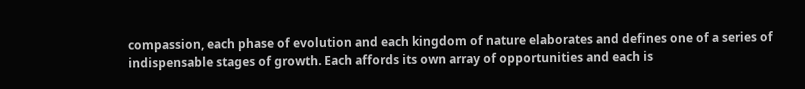compassion, each phase of evolution and each kingdom of nature elaborates and defines one of a series of indispensable stages of growth. Each affords its own array of opportunities and each is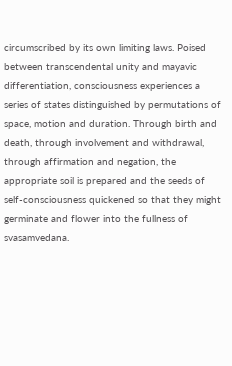circumscribed by its own limiting laws. Poised between transcendental unity and mayavic differentiation, consciousness experiences a series of states distinguished by permutations of space, motion and duration. Through birth and death, through involvement and withdrawal, through affirmation and negation, the appropriate soil is prepared and the seeds of self-consciousness quickened so that they might germinate and flower into the fullness of svasamvedana.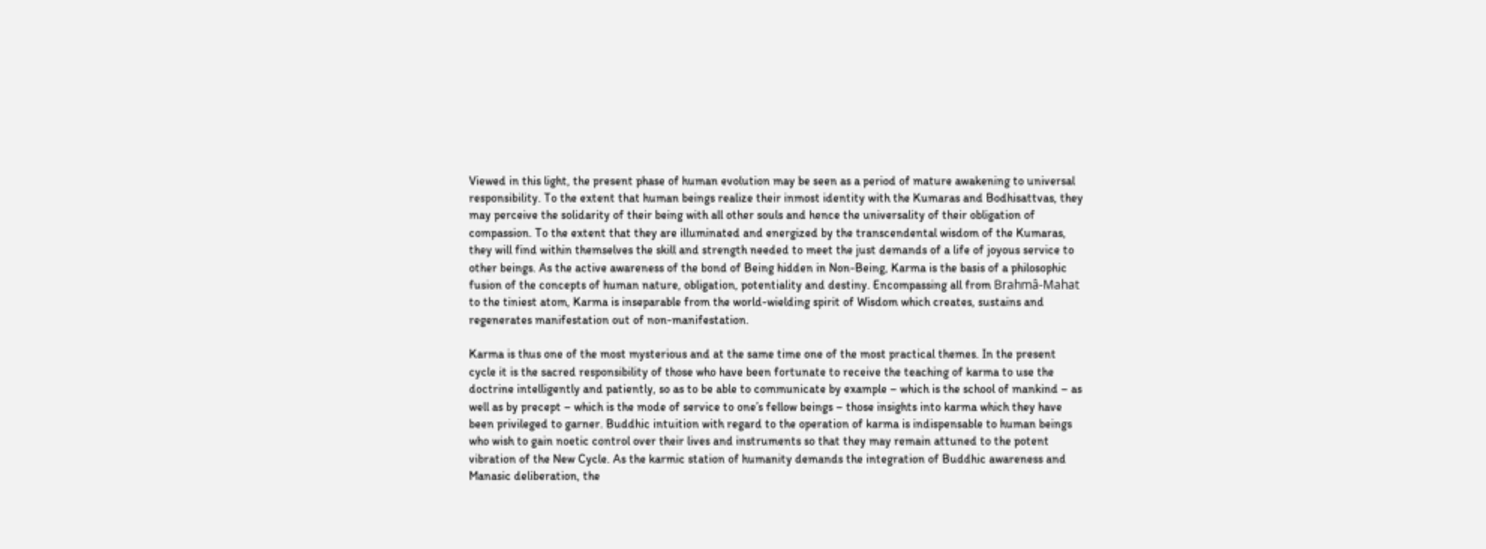Viewed in this light, the present phase of human evolution may be seen as a period of mature awakening to universal responsibility. To the extent that human beings realize their inmost identity with the Kumaras and Bodhisattvas, they may perceive the solidarity of their being with all other souls and hence the universality of their obligation of compassion. To the extent that they are illuminated and energized by the transcendental wisdom of the Kumaras, they will find within themselves the skill and strength needed to meet the just demands of a life of joyous service to other beings. As the active awareness of the bond of Being hidden in Non-Being, Karma is the basis of a philosophic fusion of the concepts of human nature, obligation, potentiality and destiny. Encompassing all from Brahmâ-Mahat to the tiniest atom, Karma is inseparable from the world-wielding spirit of Wisdom which creates, sustains and regenerates manifestation out of non-manifestation.

Karma is thus one of the most mysterious and at the same time one of the most practical themes. In the present cycle it is the sacred responsibility of those who have been fortunate to receive the teaching of karma to use the doctrine intelligently and patiently, so as to be able to communicate by example – which is the school of mankind – as well as by precept – which is the mode of service to one’s fellow beings – those insights into karma which they have been privileged to garner. Buddhic intuition with regard to the operation of karma is indispensable to human beings who wish to gain noetic control over their lives and instruments so that they may remain attuned to the potent vibration of the New Cycle. As the karmic station of humanity demands the integration of Buddhic awareness and Manasic deliberation, the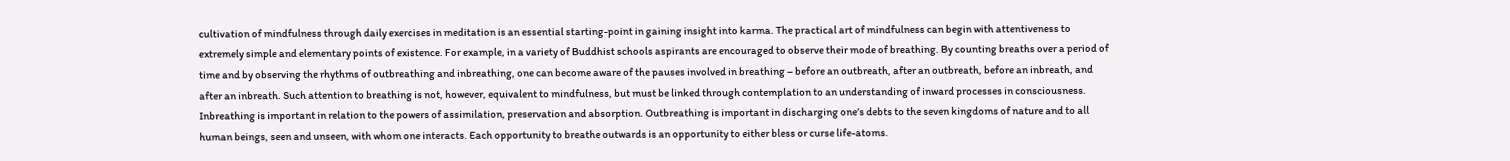cultivation of mindfulness through daily exercises in meditation is an essential starting-point in gaining insight into karma. The practical art of mindfulness can begin with attentiveness to extremely simple and elementary points of existence. For example, in a variety of Buddhist schools aspirants are encouraged to observe their mode of breathing. By counting breaths over a period of time and by observing the rhythms of outbreathing and inbreathing, one can become aware of the pauses involved in breathing – before an outbreath, after an outbreath, before an inbreath, and after an inbreath. Such attention to breathing is not, however, equivalent to mindfulness, but must be linked through contemplation to an understanding of inward processes in consciousness. Inbreathing is important in relation to the powers of assimilation, preservation and absorption. Outbreathing is important in discharging one’s debts to the seven kingdoms of nature and to all human beings, seen and unseen, with whom one interacts. Each opportunity to breathe outwards is an opportunity to either bless or curse life-atoms.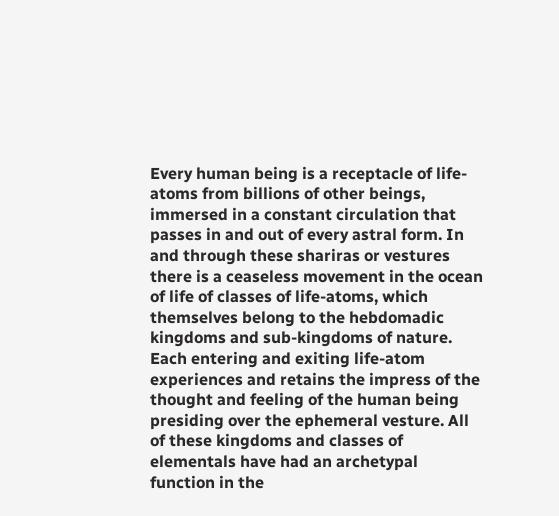Every human being is a receptacle of life-atoms from billions of other beings, immersed in a constant circulation that passes in and out of every astral form. In and through these shariras or vestures there is a ceaseless movement in the ocean of life of classes of life-atoms, which themselves belong to the hebdomadic kingdoms and sub-kingdoms of nature. Each entering and exiting life-atom experiences and retains the impress of the thought and feeling of the human being presiding over the ephemeral vesture. All of these kingdoms and classes of elementals have had an archetypal function in the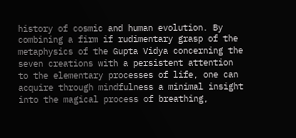history of cosmic and human evolution. By combining a firm if rudimentary grasp of the metaphysics of the Gupta Vidya concerning the seven creations with a persistent attention to the elementary processes of life, one can acquire through mindfulness a minimal insight into the magical process of breathing,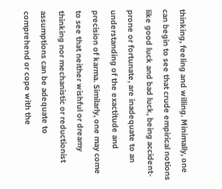thinking, feeling and willing. Minimally, one can begin to see that crude empirical notions like good luck and bad luck, being accident-prone or fortunate, are inadequate to an understanding of the exactitude and precision of karma. Similarly, one may come to see that neither wishful or dreamy thinking nor mechanistic or reductionist assumptions can be adequate to comprehend or cope with the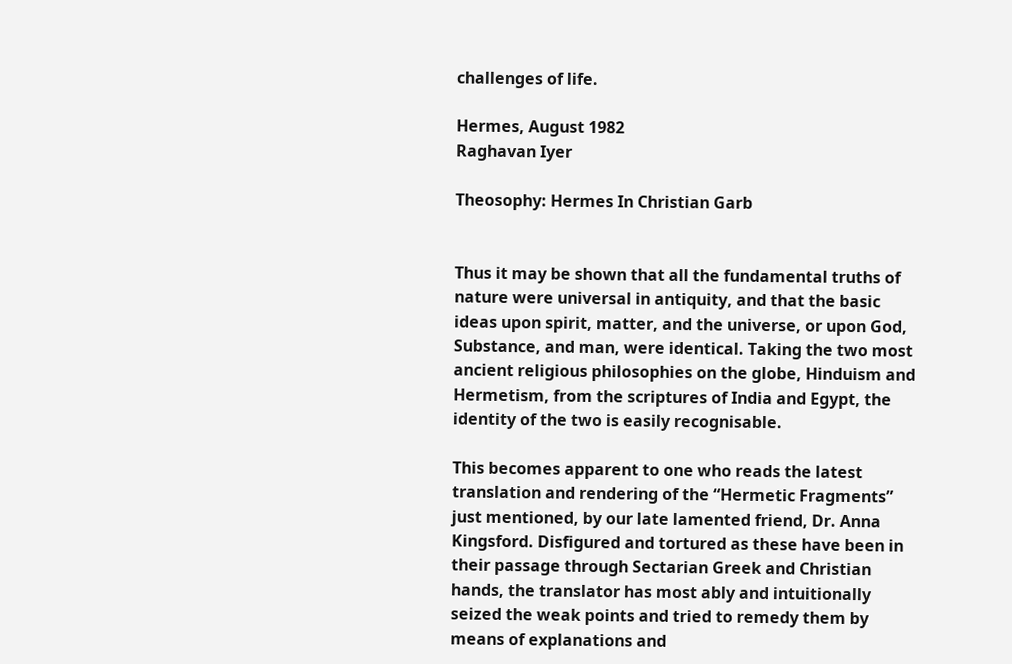challenges of life.

Hermes, August 1982
Raghavan Iyer

Theosophy: Hermes In Christian Garb


Thus it may be shown that all the fundamental truths of nature were universal in antiquity, and that the basic ideas upon spirit, matter, and the universe, or upon God, Substance, and man, were identical. Taking the two most ancient religious philosophies on the globe, Hinduism and Hermetism, from the scriptures of India and Egypt, the identity of the two is easily recognisable.

This becomes apparent to one who reads the latest translation and rendering of the “Hermetic Fragments” just mentioned, by our late lamented friend, Dr. Anna Kingsford. Disfigured and tortured as these have been in their passage through Sectarian Greek and Christian hands, the translator has most ably and intuitionally seized the weak points and tried to remedy them by means of explanations and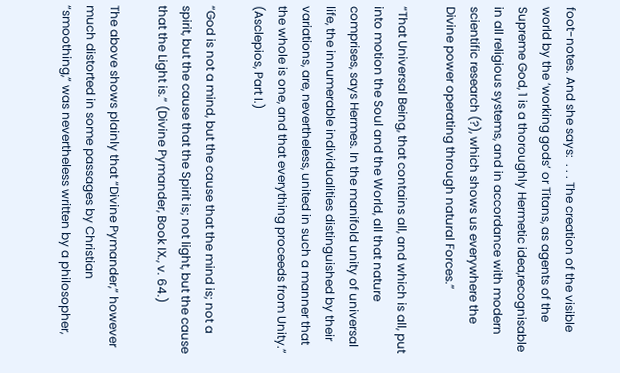foot-notes. And she says:  . . . The creation of the visible world by the ‘working gods’ or Titans, as agents of the Supreme God, 1 is a thoroughly Hermetic idea,recognisable in all religious systems, and in accordance with modern scientific research (?), which shows us everywhere the Divine power operating through natural Forces.”

“That Universal Being, that contains all, and which is all, put into motion the Soul and the World, all that nature comprises, says Hermes. In the manifold unity of universal life, the innumerable individualities distinguished by their variations, are, nevertheless, united in such a manner that the whole is one, and that everything proceeds from Unity.” (Asclepios, Part I.)

“God is not a mind, but the cause that the mind is; not a spirit, but the cause that the Spirit is; not light, but the cause that the Light is.” (Divine Pymander, Book IX., v. 64.)

The above shows plainly that “Divine Pymander,” however much distorted in some passages by Christian “smoothing,” was nevertheless written by a philosopher,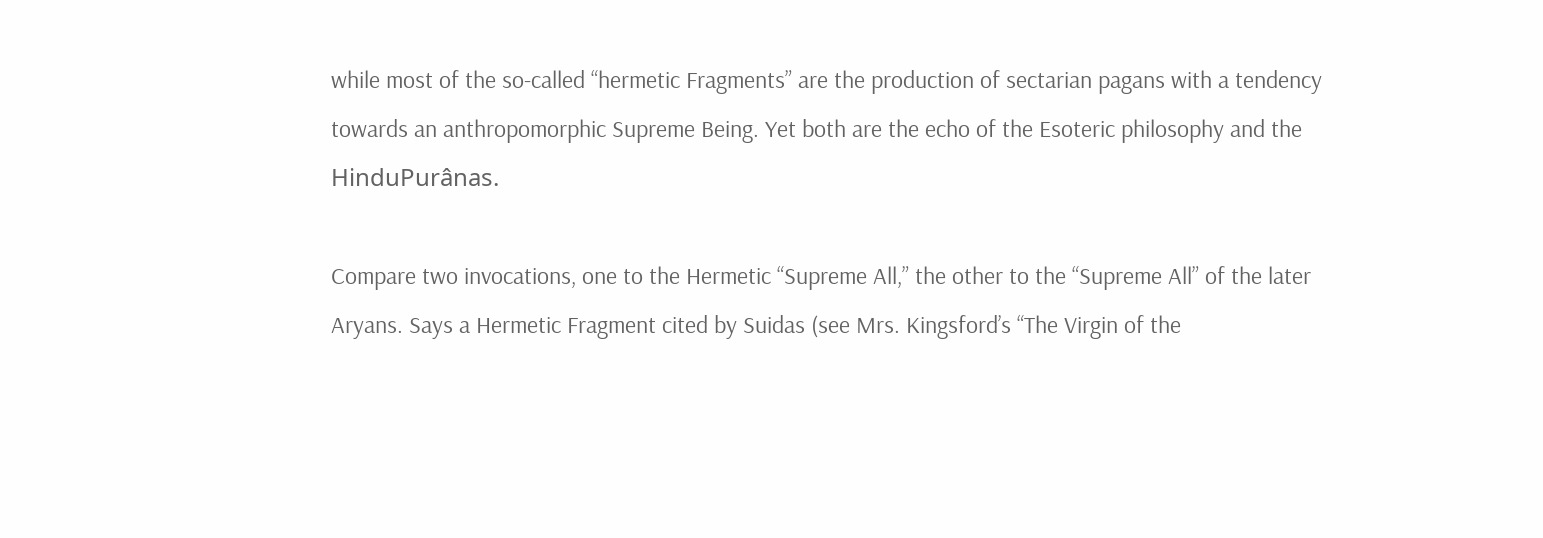while most of the so-called “hermetic Fragments” are the production of sectarian pagans with a tendency towards an anthropomorphic Supreme Being. Yet both are the echo of the Esoteric philosophy and the HinduPurânas.

Compare two invocations, one to the Hermetic “Supreme All,” the other to the “Supreme All” of the later Aryans. Says a Hermetic Fragment cited by Suidas (see Mrs. Kingsford’s “The Virgin of the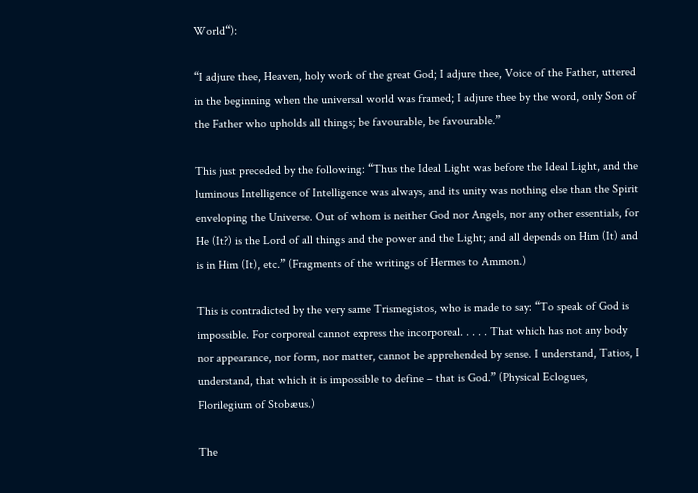World“):

“I adjure thee, Heaven, holy work of the great God; I adjure thee, Voice of the Father, uttered in the beginning when the universal world was framed; I adjure thee by the word, only Son of the Father who upholds all things; be favourable, be favourable.”

This just preceded by the following: “Thus the Ideal Light was before the Ideal Light, and the luminous Intelligence of Intelligence was always, and its unity was nothing else than the Spirit enveloping the Universe. Out of whom is neither God nor Angels, nor any other essentials, for He (It?) is the Lord of all things and the power and the Light; and all depends on Him (It) and is in Him (It), etc.” (Fragments of the writings of Hermes to Ammon.)

This is contradicted by the very same Trismegistos, who is made to say: “To speak of God is impossible. For corporeal cannot express the incorporeal. . . . . That which has not any body nor appearance, nor form, nor matter, cannot be apprehended by sense. I understand, Tatios, I understand, that which it is impossible to define – that is God.” (Physical Eclogues, Florilegium of Stobæus.)

The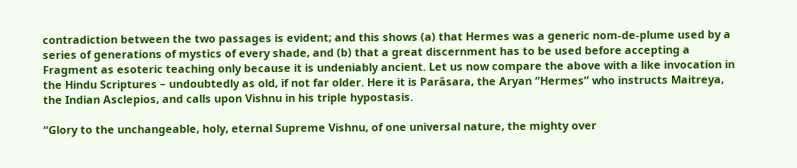contradiction between the two passages is evident; and this shows (a) that Hermes was a generic nom-de-plume used by a series of generations of mystics of every shade, and (b) that a great discernment has to be used before accepting a Fragment as esoteric teaching only because it is undeniably ancient. Let us now compare the above with a like invocation in the Hindu Scriptures – undoubtedly as old, if not far older. Here it is Parâsara, the Aryan “Hermes” who instructs Maitreya, the Indian Asclepios, and calls upon Vishnu in his triple hypostasis.

“Glory to the unchangeable, holy, eternal Supreme Vishnu, of one universal nature, the mighty over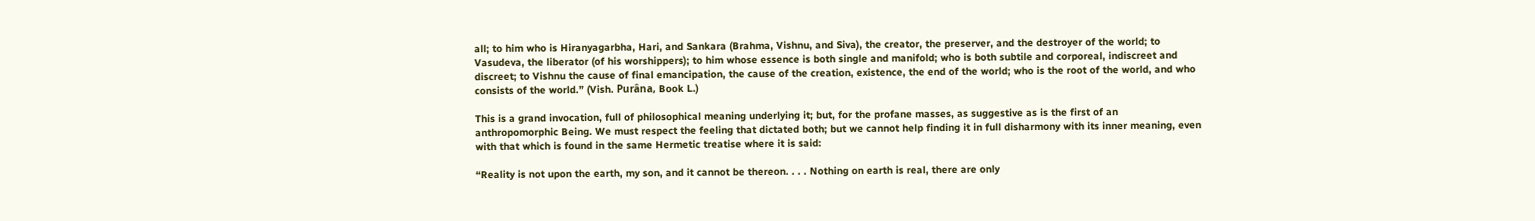all; to him who is Hiranyagarbha, Hari, and Sankara (Brahma, Vishnu, and Siva), the creator, the preserver, and the destroyer of the world; to Vasudeva, the liberator (of his worshippers); to him whose essence is both single and manifold; who is both subtile and corporeal, indiscreet and discreet; to Vishnu the cause of final emancipation, the cause of the creation, existence, the end of the world; who is the root of the world, and who consists of the world.” (Vish. Purâna, Book L.)

This is a grand invocation, full of philosophical meaning underlying it; but, for the profane masses, as suggestive as is the first of an anthropomorphic Being. We must respect the feeling that dictated both; but we cannot help finding it in full disharmony with its inner meaning, even with that which is found in the same Hermetic treatise where it is said:

“Reality is not upon the earth, my son, and it cannot be thereon. . . . Nothing on earth is real, there are only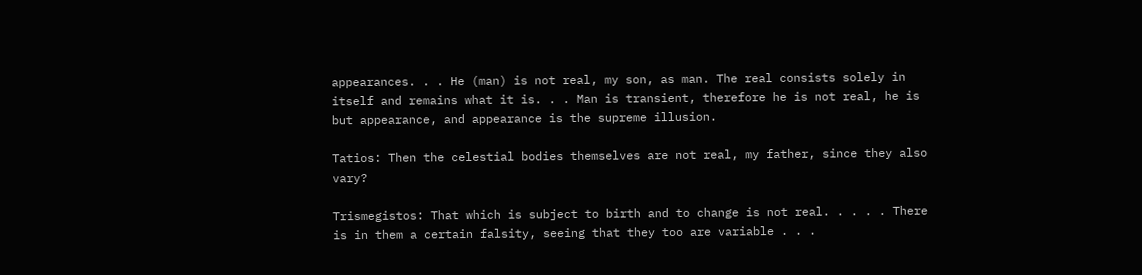appearances. . . He (man) is not real, my son, as man. The real consists solely in itself and remains what it is. . . Man is transient, therefore he is not real, he is but appearance, and appearance is the supreme illusion.

Tatios: Then the celestial bodies themselves are not real, my father, since they also vary?

Trismegistos: That which is subject to birth and to change is not real. . . . . There is in them a certain falsity, seeing that they too are variable . . .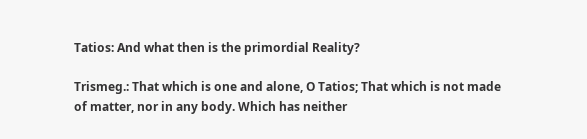Tatios: And what then is the primordial Reality?

Trismeg.: That which is one and alone, O Tatios; That which is not made of matter, nor in any body. Which has neither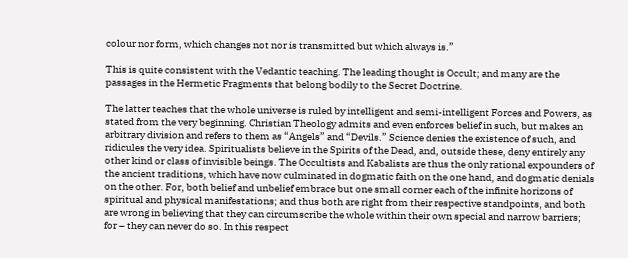colour nor form, which changes not nor is transmitted but which always is.”

This is quite consistent with the Vedantic teaching. The leading thought is Occult; and many are the passages in the Hermetic Fragments that belong bodily to the Secret Doctrine.

The latter teaches that the whole universe is ruled by intelligent and semi-intelligent Forces and Powers, as stated from the very beginning. Christian Theology admits and even enforces belief in such, but makes an arbitrary division and refers to them as “Angels” and “Devils.” Science denies the existence of such, and ridicules the very idea. Spiritualists believe in the Spirits of the Dead, and, outside these, deny entirely any other kind or class of invisible beings. The Occultists and Kabalists are thus the only rational expounders of the ancient traditions, which have now culminated in dogmatic faith on the one hand, and dogmatic denials on the other. For, both belief and unbelief embrace but one small corner each of the infinite horizons of spiritual and physical manifestations; and thus both are right from their respective standpoints, and both are wrong in believing that they can circumscribe the whole within their own special and narrow barriers; for – they can never do so. In this respect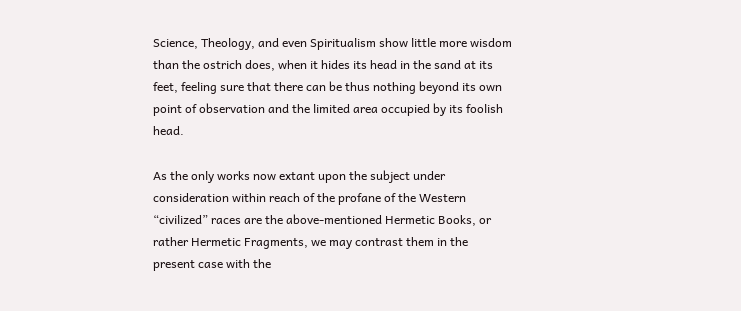Science, Theology, and even Spiritualism show little more wisdom than the ostrich does, when it hides its head in the sand at its feet, feeling sure that there can be thus nothing beyond its own point of observation and the limited area occupied by its foolish head.

As the only works now extant upon the subject under consideration within reach of the profane of the Western “civilized” races are the above-mentioned Hermetic Books, or rather Hermetic Fragments, we may contrast them in the present case with the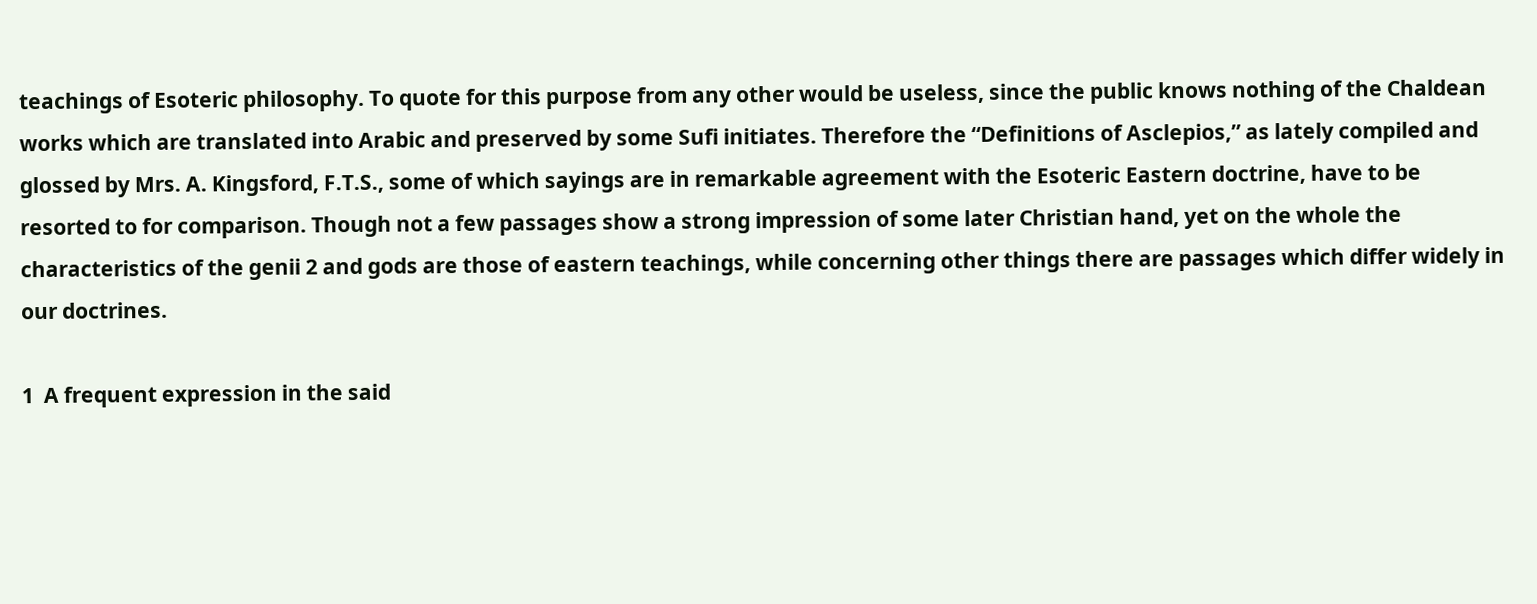teachings of Esoteric philosophy. To quote for this purpose from any other would be useless, since the public knows nothing of the Chaldean works which are translated into Arabic and preserved by some Sufi initiates. Therefore the “Definitions of Asclepios,” as lately compiled and glossed by Mrs. A. Kingsford, F.T.S., some of which sayings are in remarkable agreement with the Esoteric Eastern doctrine, have to be resorted to for comparison. Though not a few passages show a strong impression of some later Christian hand, yet on the whole the characteristics of the genii 2 and gods are those of eastern teachings, while concerning other things there are passages which differ widely in our doctrines.

1  A frequent expression in the said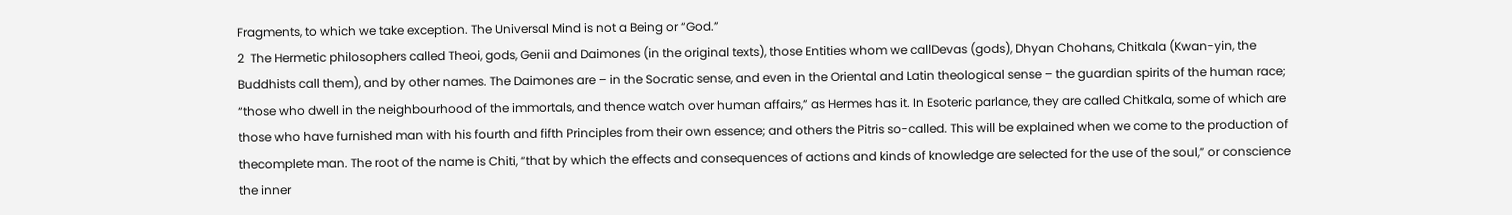Fragments, to which we take exception. The Universal Mind is not a Being or “God.”
2  The Hermetic philosophers called Theoi, gods, Genii and Daimones (in the original texts), those Entities whom we callDevas (gods), Dhyan Chohans, Chitkala (Kwan-yin, the Buddhists call them), and by other names. The Daimones are – in the Socratic sense, and even in the Oriental and Latin theological sense – the guardian spirits of the human race; “those who dwell in the neighbourhood of the immortals, and thence watch over human affairs,” as Hermes has it. In Esoteric parlance, they are called Chitkala, some of which are those who have furnished man with his fourth and fifth Principles from their own essence; and others the Pitris so-called. This will be explained when we come to the production of thecomplete man. The root of the name is Chiti, “that by which the effects and consequences of actions and kinds of knowledge are selected for the use of the soul,” or conscience the inner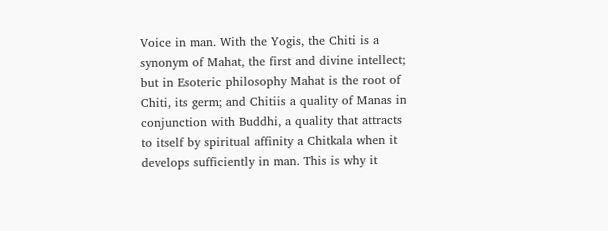Voice in man. With the Yogis, the Chiti is a synonym of Mahat, the first and divine intellect; but in Esoteric philosophy Mahat is the root of Chiti, its germ; and Chitiis a quality of Manas in conjunction with Buddhi, a quality that attracts to itself by spiritual affinity a Chitkala when it develops sufficiently in man. This is why it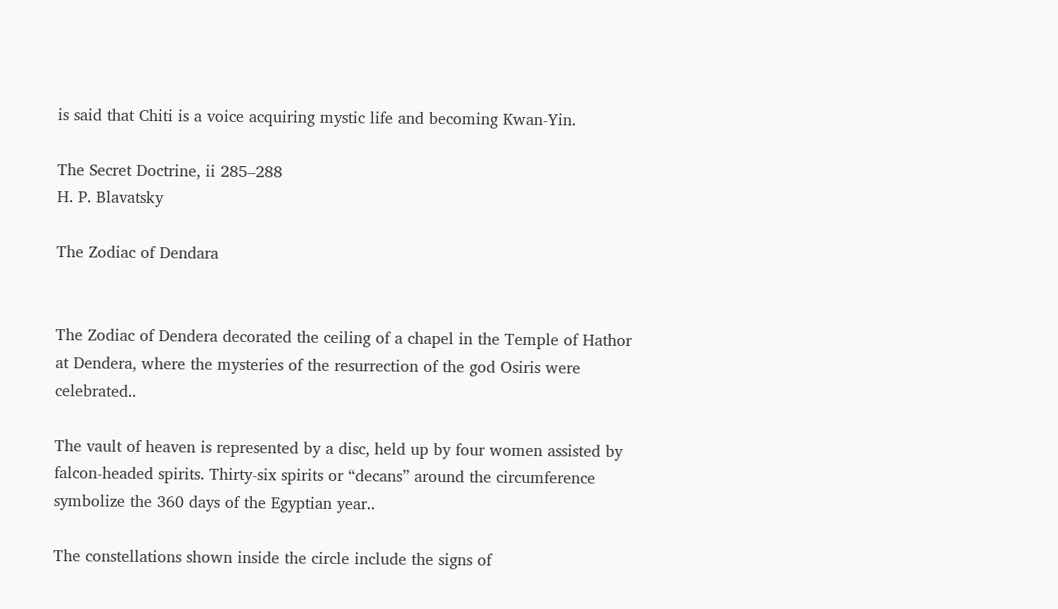is said that Chiti is a voice acquiring mystic life and becoming Kwan-Yin.

The Secret Doctrine, ii 285–288
H. P. Blavatsky

The Zodiac of Dendara


The Zodiac of Dendera decorated the ceiling of a chapel in the Temple of Hathor at Dendera, where the mysteries of the resurrection of the god Osiris were celebrated..

The vault of heaven is represented by a disc, held up by four women assisted by falcon-headed spirits. Thirty-six spirits or “decans” around the circumference symbolize the 360 days of the Egyptian year..

The constellations shown inside the circle include the signs of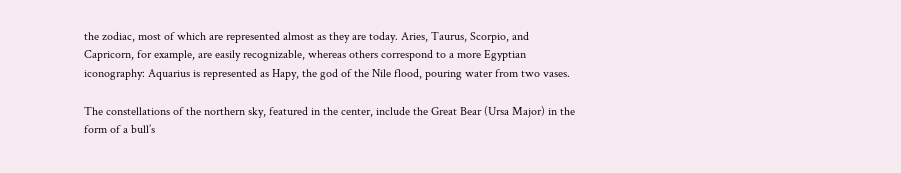the zodiac, most of which are represented almost as they are today. Aries, Taurus, Scorpio, and Capricorn, for example, are easily recognizable, whereas others correspond to a more Egyptian iconography: Aquarius is represented as Hapy, the god of the Nile flood, pouring water from two vases.

The constellations of the northern sky, featured in the center, include the Great Bear (Ursa Major) in the form of a bull’s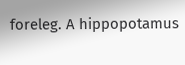foreleg. A hippopotamus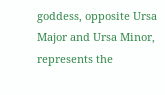goddess, opposite Ursa Major and Ursa Minor, represents the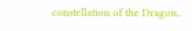constellation of the Dragon..